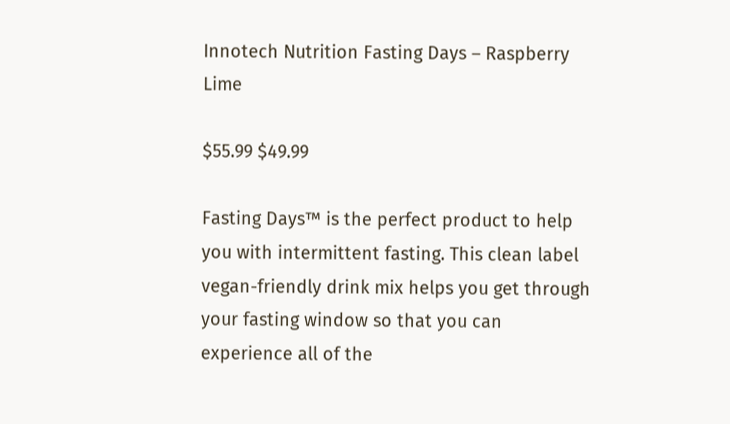Innotech Nutrition Fasting Days – Raspberry Lime

$55.99 $49.99

Fasting Days™ is the perfect product to help you with intermittent fasting. This clean label vegan-friendly drink mix helps you get through your fasting window so that you can experience all of the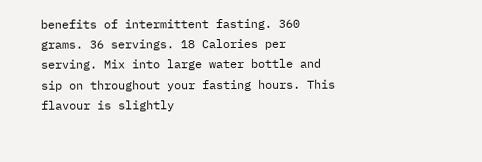benefits of intermittent fasting. 360 grams. 36 servings. 18 Calories per serving. Mix into large water bottle and sip on throughout your fasting hours. This flavour is slightly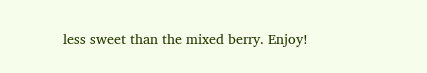less sweet than the mixed berry. Enjoy!